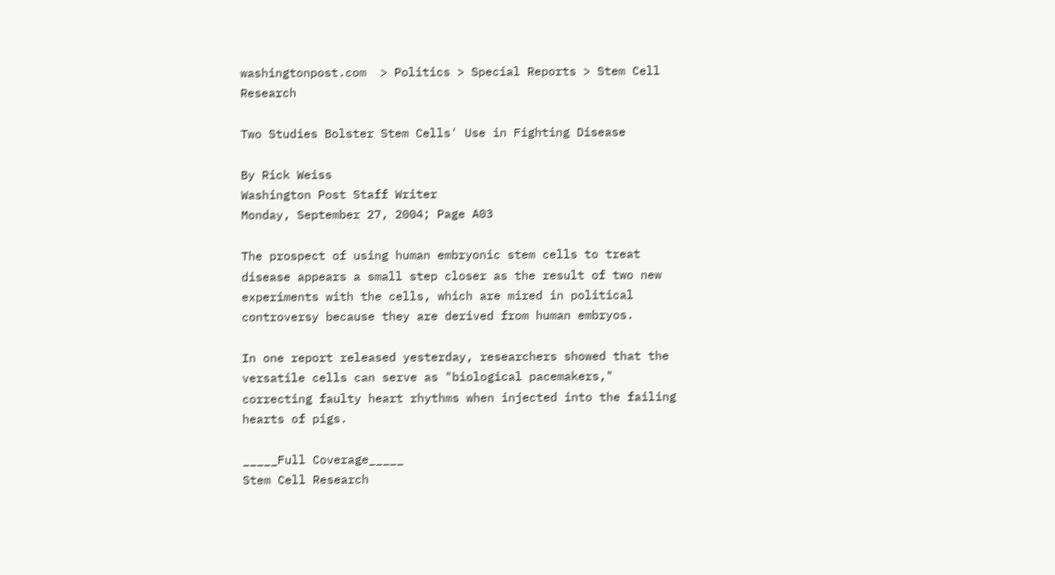washingtonpost.com  > Politics > Special Reports > Stem Cell Research

Two Studies Bolster Stem Cells' Use in Fighting Disease

By Rick Weiss
Washington Post Staff Writer
Monday, September 27, 2004; Page A03

The prospect of using human embryonic stem cells to treat disease appears a small step closer as the result of two new experiments with the cells, which are mired in political controversy because they are derived from human embryos.

In one report released yesterday, researchers showed that the versatile cells can serve as "biological pacemakers," correcting faulty heart rhythms when injected into the failing hearts of pigs.

_____Full Coverage_____
Stem Cell Research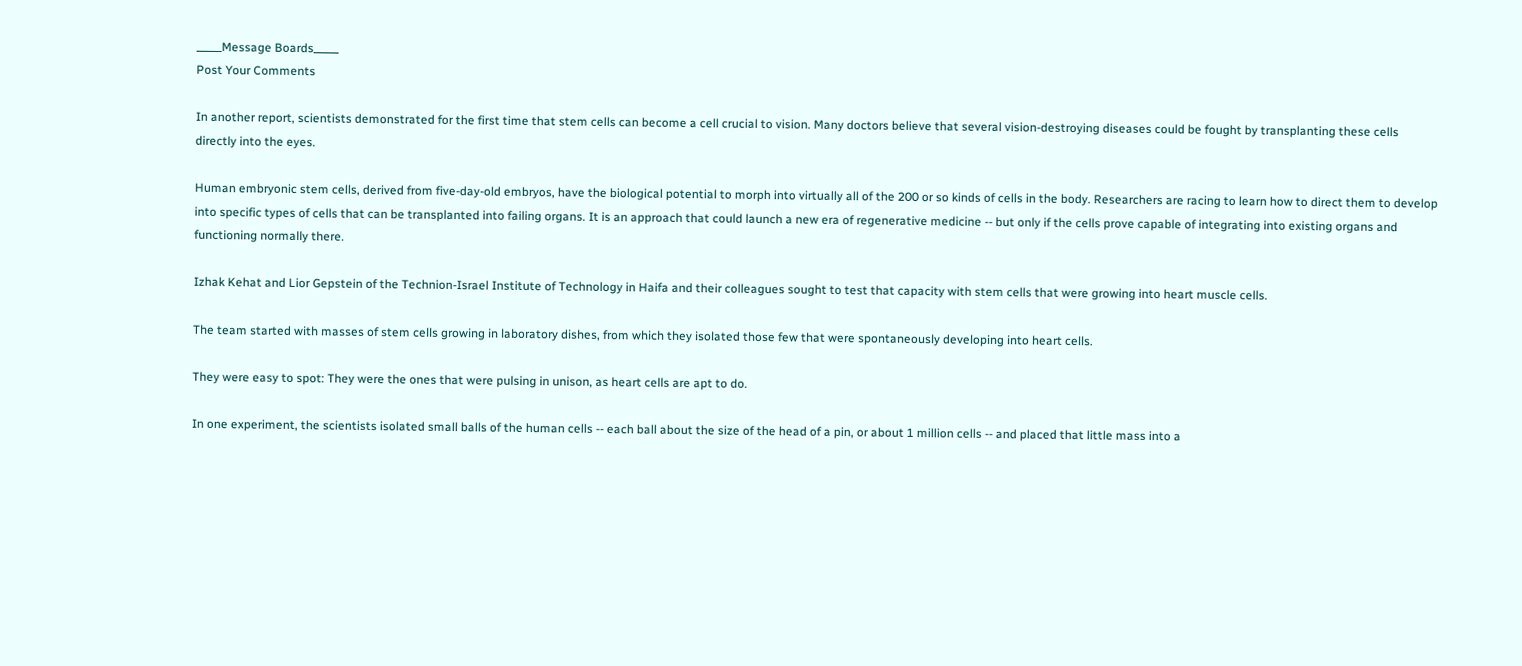_____Message Boards_____
Post Your Comments

In another report, scientists demonstrated for the first time that stem cells can become a cell crucial to vision. Many doctors believe that several vision-destroying diseases could be fought by transplanting these cells directly into the eyes.

Human embryonic stem cells, derived from five-day-old embryos, have the biological potential to morph into virtually all of the 200 or so kinds of cells in the body. Researchers are racing to learn how to direct them to develop into specific types of cells that can be transplanted into failing organs. It is an approach that could launch a new era of regenerative medicine -- but only if the cells prove capable of integrating into existing organs and functioning normally there.

Izhak Kehat and Lior Gepstein of the Technion-Israel Institute of Technology in Haifa and their colleagues sought to test that capacity with stem cells that were growing into heart muscle cells.

The team started with masses of stem cells growing in laboratory dishes, from which they isolated those few that were spontaneously developing into heart cells.

They were easy to spot: They were the ones that were pulsing in unison, as heart cells are apt to do.

In one experiment, the scientists isolated small balls of the human cells -- each ball about the size of the head of a pin, or about 1 million cells -- and placed that little mass into a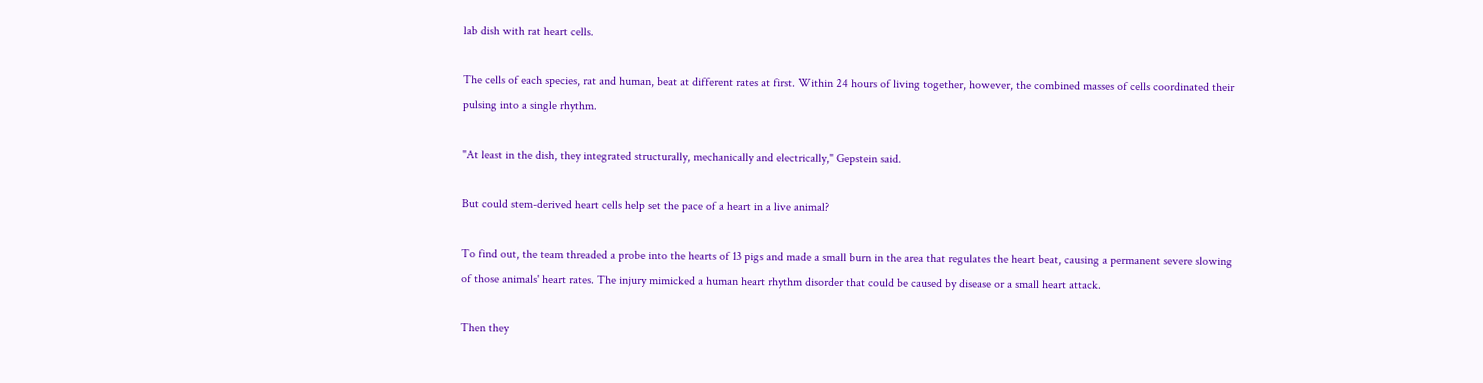lab dish with rat heart cells.

The cells of each species, rat and human, beat at different rates at first. Within 24 hours of living together, however, the combined masses of cells coordinated their pulsing into a single rhythm.

"At least in the dish, they integrated structurally, mechanically and electrically," Gepstein said.

But could stem-derived heart cells help set the pace of a heart in a live animal?

To find out, the team threaded a probe into the hearts of 13 pigs and made a small burn in the area that regulates the heart beat, causing a permanent severe slowing of those animals' heart rates. The injury mimicked a human heart rhythm disorder that could be caused by disease or a small heart attack.

Then they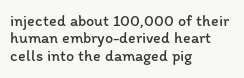injected about 100,000 of their human embryo-derived heart cells into the damaged pig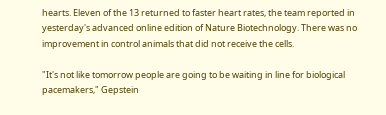hearts. Eleven of the 13 returned to faster heart rates, the team reported in yesterday's advanced online edition of Nature Biotechnology. There was no improvement in control animals that did not receive the cells.

"It's not like tomorrow people are going to be waiting in line for biological pacemakers," Gepstein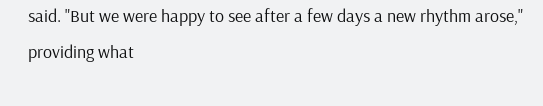said. "But we were happy to see after a few days a new rhythm arose," providing what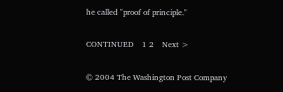he called "proof of principle."

CONTINUED    1 2    Next >

© 2004 The Washington Post Company